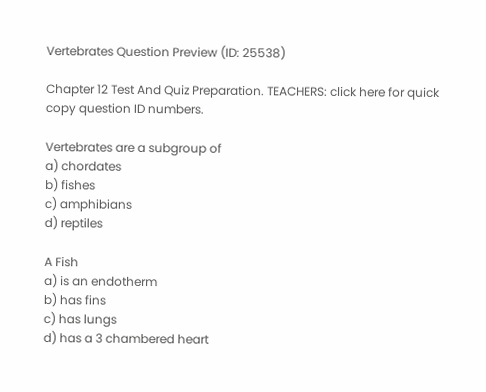Vertebrates Question Preview (ID: 25538)

Chapter 12 Test And Quiz Preparation. TEACHERS: click here for quick copy question ID numbers.

Vertebrates are a subgroup of
a) chordates
b) fishes
c) amphibians
d) reptiles

A Fish
a) is an endotherm
b) has fins
c) has lungs
d) has a 3 chambered heart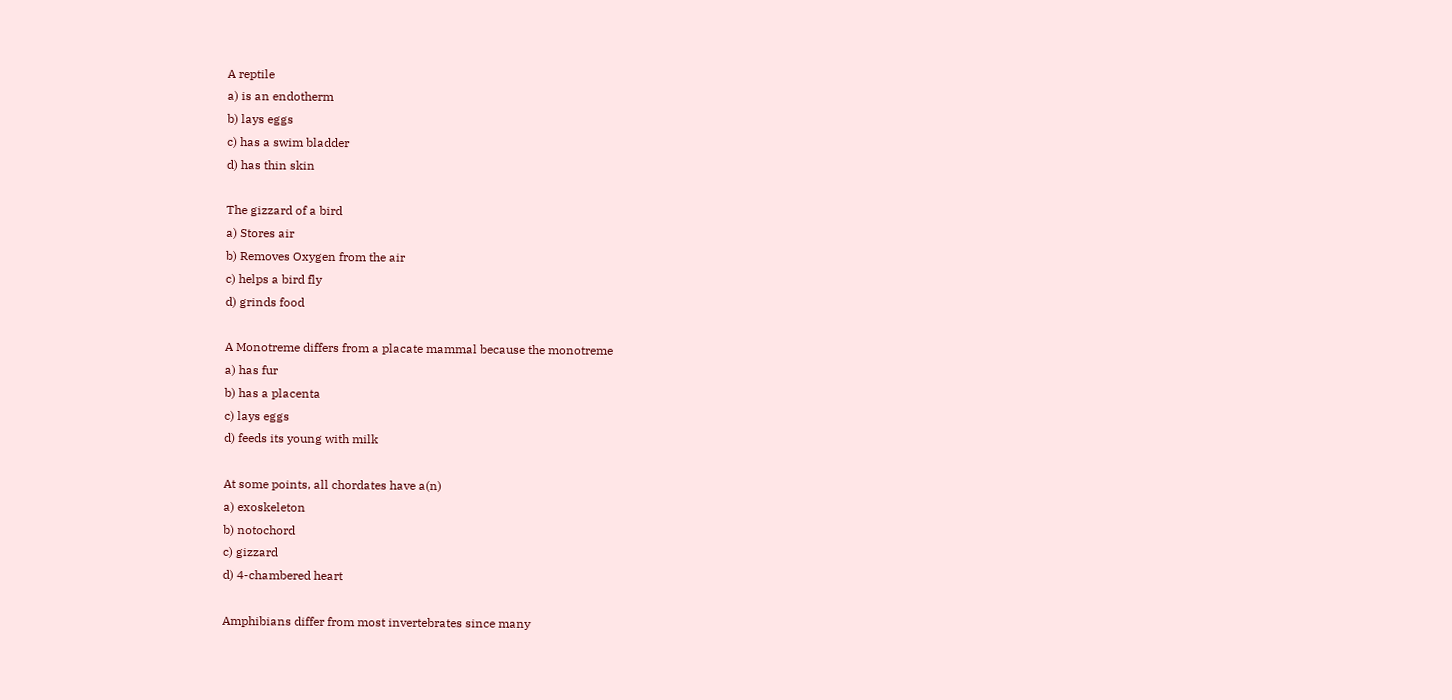A reptile
a) is an endotherm
b) lays eggs
c) has a swim bladder
d) has thin skin

The gizzard of a bird
a) Stores air
b) Removes Oxygen from the air
c) helps a bird fly
d) grinds food

A Monotreme differs from a placate mammal because the monotreme
a) has fur
b) has a placenta
c) lays eggs
d) feeds its young with milk

At some points, all chordates have a(n)
a) exoskeleton
b) notochord
c) gizzard
d) 4-chambered heart

Amphibians differ from most invertebrates since many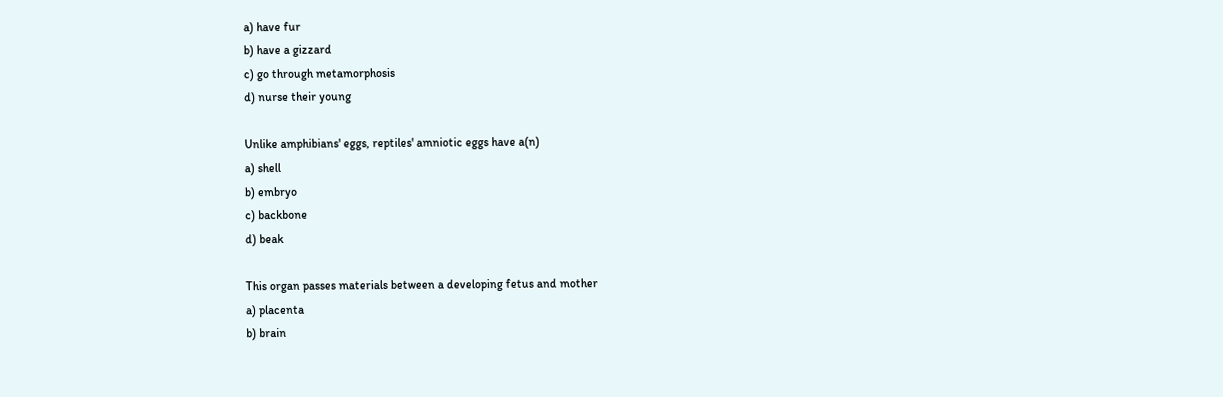a) have fur
b) have a gizzard
c) go through metamorphosis
d) nurse their young

Unlike amphibians' eggs, reptiles' amniotic eggs have a(n)
a) shell
b) embryo
c) backbone
d) beak

This organ passes materials between a developing fetus and mother
a) placenta
b) brain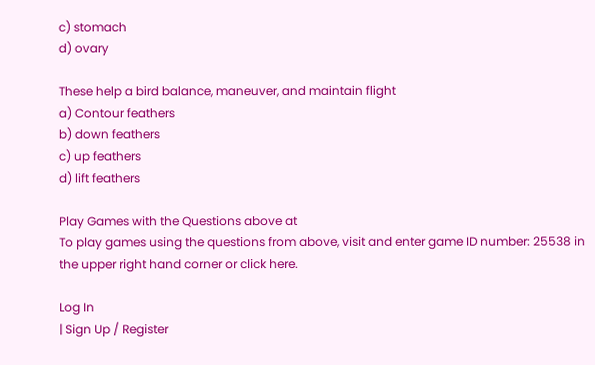c) stomach
d) ovary

These help a bird balance, maneuver, and maintain flight
a) Contour feathers
b) down feathers
c) up feathers
d) lift feathers

Play Games with the Questions above at
To play games using the questions from above, visit and enter game ID number: 25538 in the upper right hand corner or click here.

Log In
| Sign Up / Register